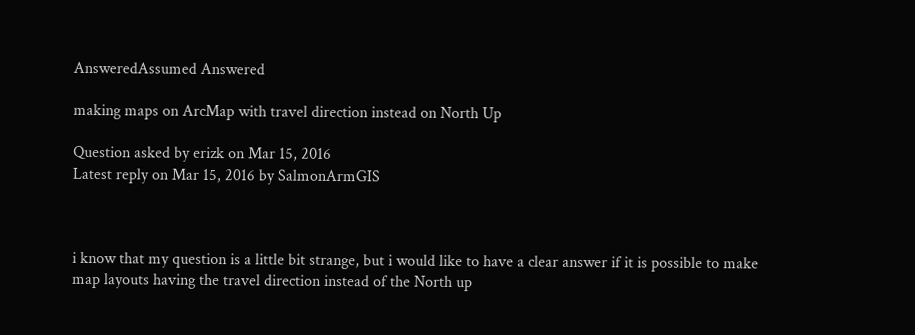AnsweredAssumed Answered

making maps on ArcMap with travel direction instead on North Up

Question asked by erizk on Mar 15, 2016
Latest reply on Mar 15, 2016 by SalmonArmGIS



i know that my question is a little bit strange, but i would like to have a clear answer if it is possible to make map layouts having the travel direction instead of the North up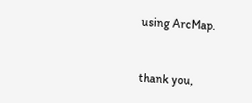using ArcMap.


thank you,